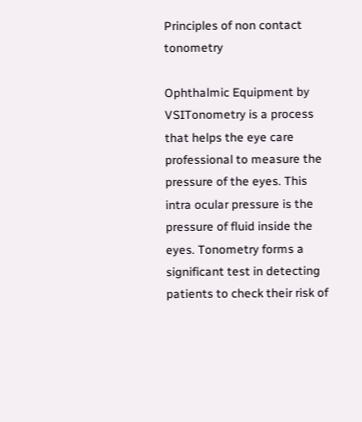Principles of non contact tonometry

Ophthalmic Equipment by VSITonometry is a process that helps the eye care professional to measure the pressure of the eyes. This intra ocular pressure is the pressure of fluid inside the eyes. Tonometry forms a significant test in detecting patients to check their risk of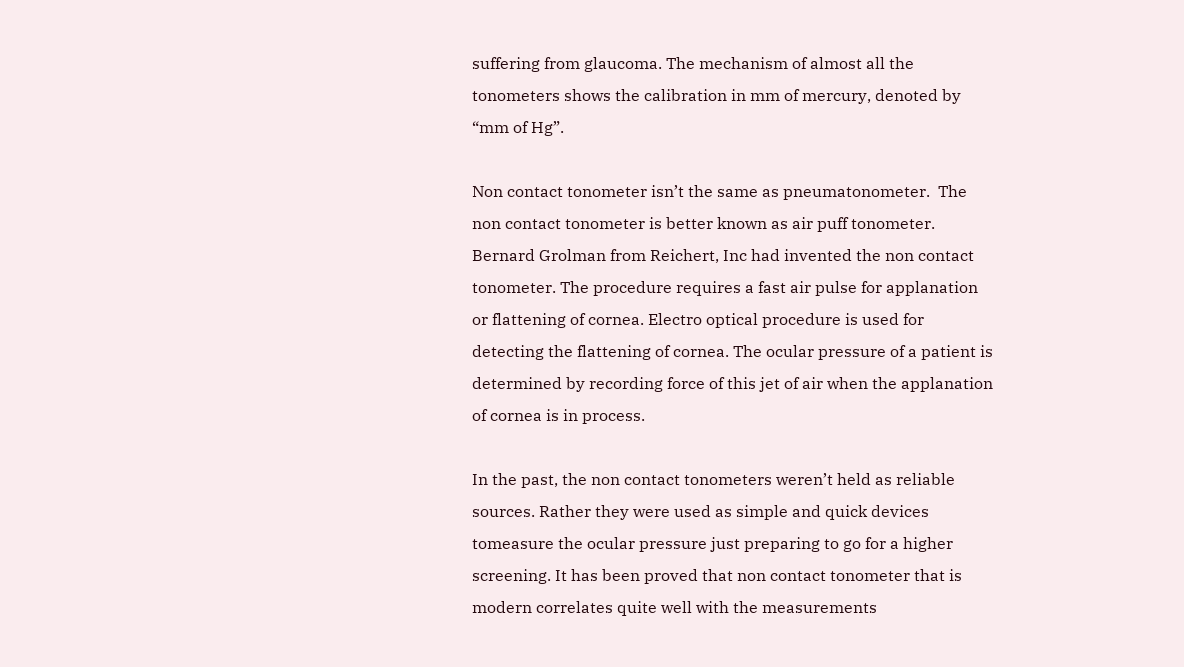suffering from glaucoma. The mechanism of almost all the tonometers shows the calibration in mm of mercury, denoted by “mm of Hg”.

Non contact tonometer isn’t the same as pneumatonometer.  The non contact tonometer is better known as air puff tonometer. Bernard Grolman from Reichert, Inc had invented the non contact tonometer. The procedure requires a fast air pulse for applanation or flattening of cornea. Electro optical procedure is used for detecting the flattening of cornea. The ocular pressure of a patient is determined by recording force of this jet of air when the applanation of cornea is in process.

In the past, the non contact tonometers weren’t held as reliable sources. Rather they were used as simple and quick devices tomeasure the ocular pressure just preparing to go for a higher screening. It has been proved that non contact tonometer that is modern correlates quite well with the measurements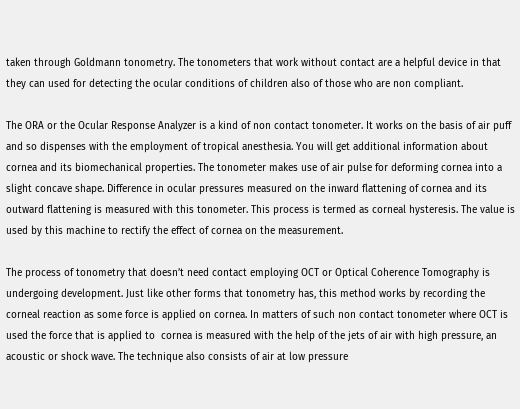taken through Goldmann tonometry. The tonometers that work without contact are a helpful device in that they can used for detecting the ocular conditions of children also of those who are non compliant.

The ORA or the Ocular Response Analyzer is a kind of non contact tonometer. It works on the basis of air puff and so dispenses with the employment of tropical anesthesia. You will get additional information about cornea and its biomechanical properties. The tonometer makes use of air pulse for deforming cornea into a slight concave shape. Difference in ocular pressures measured on the inward flattening of cornea and its outward flattening is measured with this tonometer. This process is termed as corneal hysteresis. The value is used by this machine to rectify the effect of cornea on the measurement.

The process of tonometry that doesn’t need contact employing OCT or Optical Coherence Tomography is undergoing development. Just like other forms that tonometry has, this method works by recording the corneal reaction as some force is applied on cornea. In matters of such non contact tonometer where OCT is used the force that is applied to  cornea is measured with the help of the jets of air with high pressure, an acoustic or shock wave. The technique also consists of air at low pressure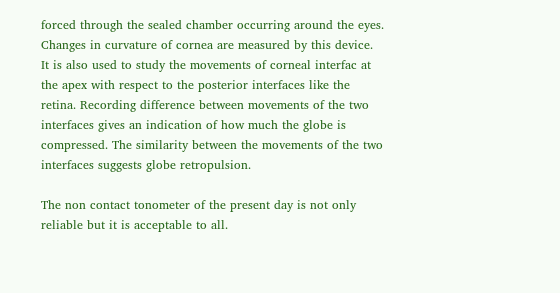forced through the sealed chamber occurring around the eyes. Changes in curvature of cornea are measured by this device. It is also used to study the movements of corneal interfac at the apex with respect to the posterior interfaces like the retina. Recording difference between movements of the two interfaces gives an indication of how much the globe is compressed. The similarity between the movements of the two interfaces suggests globe retropulsion.

The non contact tonometer of the present day is not only reliable but it is acceptable to all.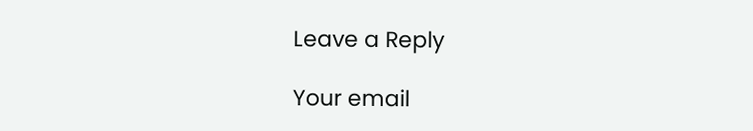Leave a Reply

Your email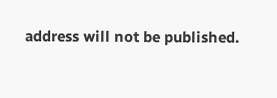address will not be published.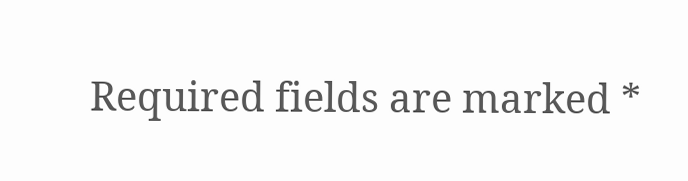Required fields are marked *